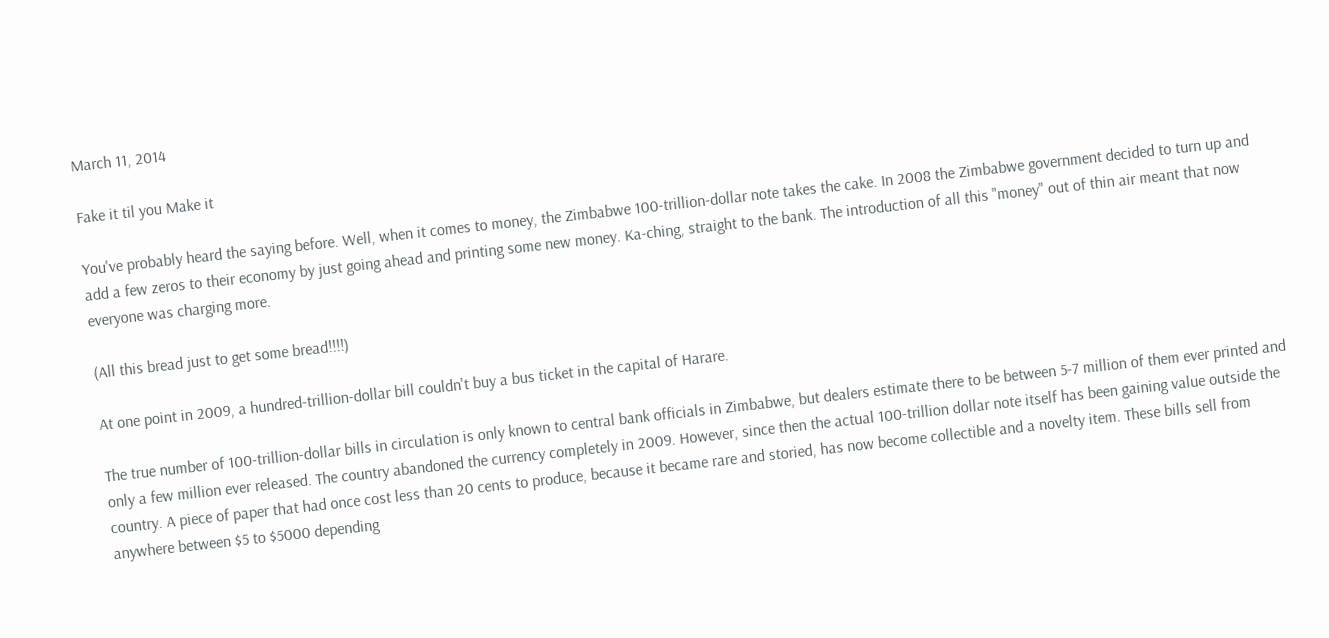March 11, 2014

Fake it til you Make it

You've probably heard the saying before. Well, when it comes to money, the Zimbabwe 100-trillion-dollar note takes the cake. In 2008 the Zimbabwe government decided to turn up and add a few zeros to their economy by just going ahead and printing some new money. Ka-ching, straight to the bank. The introduction of all this "money" out of thin air meant that now everyone was charging more.

(All this bread just to get some bread!!!!)

At one point in 2009, a hundred-trillion-dollar bill couldn't buy a bus ticket in the capital of Harare.

The true number of 100-trillion-dollar bills in circulation is only known to central bank officials in Zimbabwe, but dealers estimate there to be between 5-7 million of them ever printed and only a few million ever released. The country abandoned the currency completely in 2009. However, since then the actual 100-trillion dollar note itself has been gaining value outside the country. A piece of paper that had once cost less than 20 cents to produce, because it became rare and storied, has now become collectible and a novelty item. These bills sell from anywhere between $5 to $5000 depending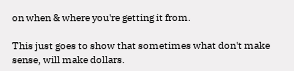on when & where you're getting it from.

This just goes to show that sometimes what don't make sense, will make dollars.